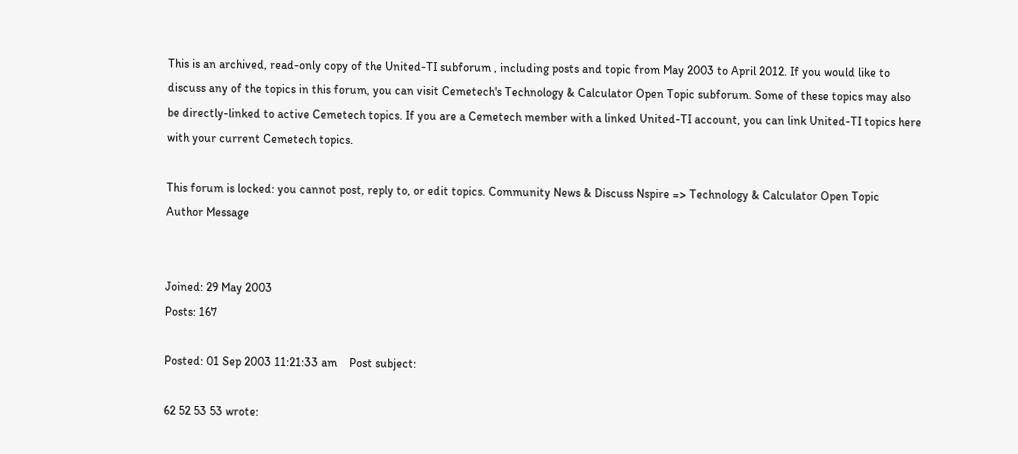This is an archived, read-only copy of the United-TI subforum , including posts and topic from May 2003 to April 2012. If you would like to discuss any of the topics in this forum, you can visit Cemetech's Technology & Calculator Open Topic subforum. Some of these topics may also be directly-linked to active Cemetech topics. If you are a Cemetech member with a linked United-TI account, you can link United-TI topics here with your current Cemetech topics.

This forum is locked: you cannot post, reply to, or edit topics. Community News & Discuss Nspire => Technology & Calculator Open Topic
Author Message


Joined: 29 May 2003
Posts: 167

Posted: 01 Sep 2003 11:21:33 am    Post subject:

62 52 53 53 wrote: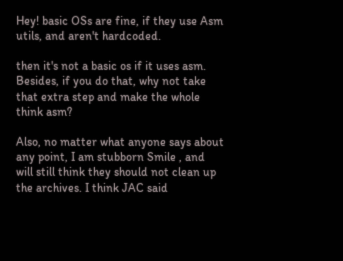Hey! basic OSs are fine, if they use Asm utils, and aren't hardcoded.

then it's not a basic os if it uses asm. Besides, if you do that, why not take that extra step and make the whole think asm?

Also, no matter what anyone says about any point, I am stubborn Smile , and will still think they should not clean up the archives. I think JAC said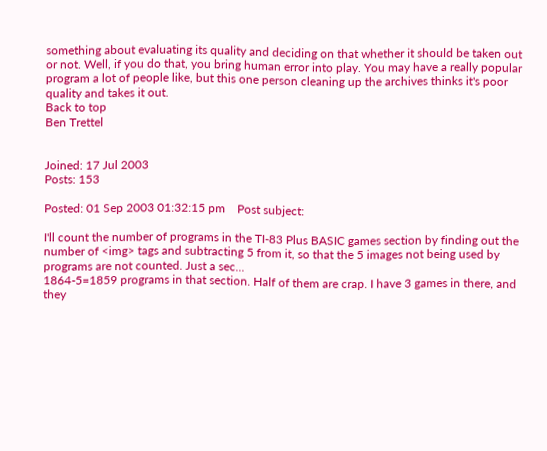something about evaluating its quality and deciding on that whether it should be taken out or not. Well, if you do that, you bring human error into play. You may have a really popular program a lot of people like, but this one person cleaning up the archives thinks it's poor quality and takes it out.
Back to top
Ben Trettel


Joined: 17 Jul 2003
Posts: 153

Posted: 01 Sep 2003 01:32:15 pm    Post subject:

I'll count the number of programs in the TI-83 Plus BASIC games section by finding out the number of <img> tags and subtracting 5 from it, so that the 5 images not being used by programs are not counted. Just a sec...
1864-5=1859 programs in that section. Half of them are crap. I have 3 games in there, and they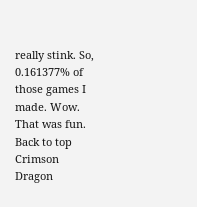really stink. So, 0.161377% of those games I made. Wow. That was fun.
Back to top
Crimson Dragon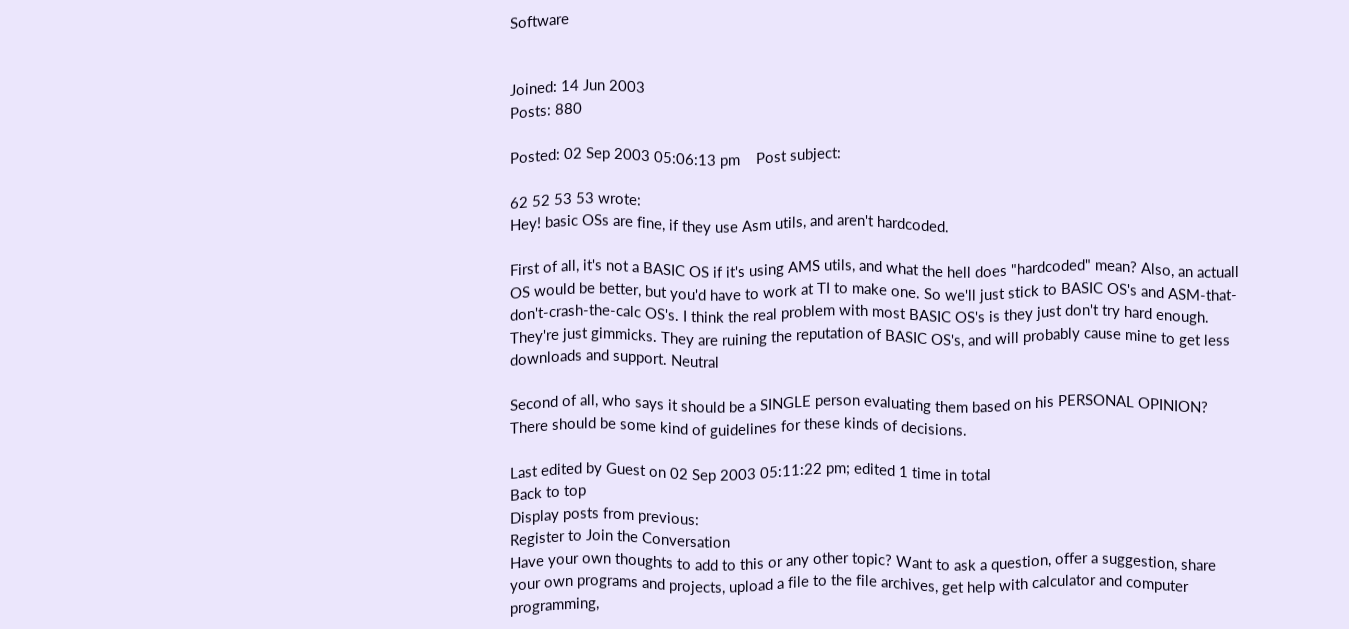Software


Joined: 14 Jun 2003
Posts: 880

Posted: 02 Sep 2003 05:06:13 pm    Post subject:

62 52 53 53 wrote:
Hey! basic OSs are fine, if they use Asm utils, and aren't hardcoded.

First of all, it's not a BASIC OS if it's using AMS utils, and what the hell does "hardcoded" mean? Also, an actuall OS would be better, but you'd have to work at TI to make one. So we'll just stick to BASIC OS's and ASM-that-don't-crash-the-calc OS's. I think the real problem with most BASIC OS's is they just don't try hard enough. They're just gimmicks. They are ruining the reputation of BASIC OS's, and will probably cause mine to get less downloads and support. Neutral

Second of all, who says it should be a SINGLE person evaluating them based on his PERSONAL OPINION? There should be some kind of guidelines for these kinds of decisions.

Last edited by Guest on 02 Sep 2003 05:11:22 pm; edited 1 time in total
Back to top
Display posts from previous:
Register to Join the Conversation
Have your own thoughts to add to this or any other topic? Want to ask a question, offer a suggestion, share your own programs and projects, upload a file to the file archives, get help with calculator and computer programming,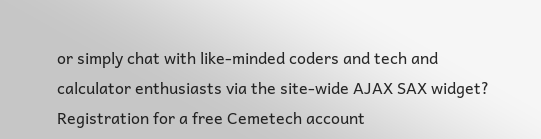or simply chat with like-minded coders and tech and calculator enthusiasts via the site-wide AJAX SAX widget? Registration for a free Cemetech account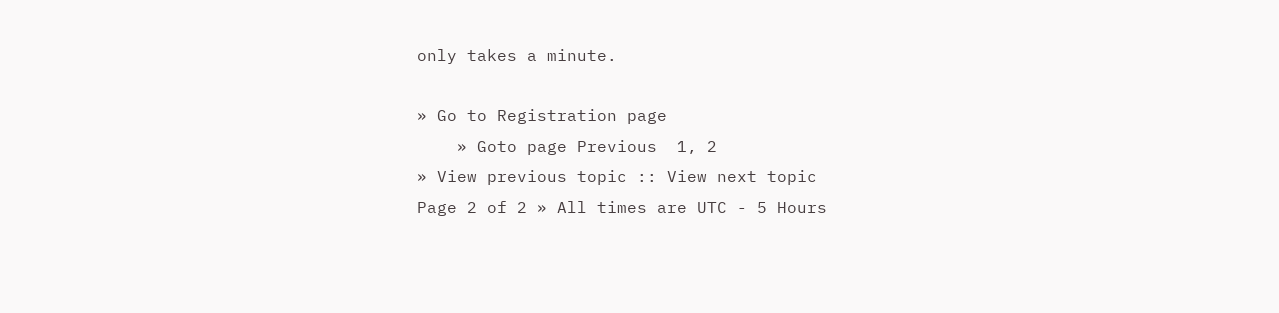only takes a minute.

» Go to Registration page
    » Goto page Previous  1, 2
» View previous topic :: View next topic
Page 2 of 2 » All times are UTC - 5 Hours